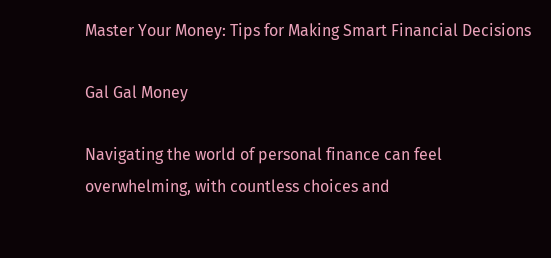Master Your Money: Tips for Making Smart Financial Decisions

Gal Gal Money

Navigating the world of personal finance can feel overwhelming, with countless choices and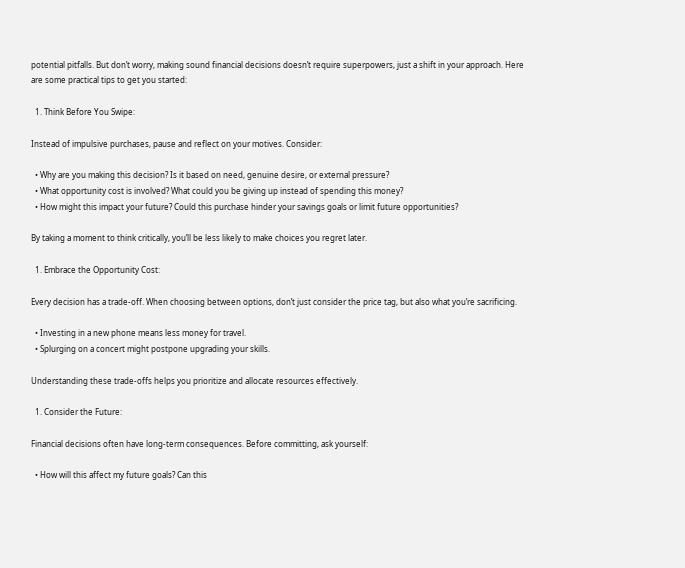potential pitfalls. But don’t worry, making sound financial decisions doesn’t require superpowers, just a shift in your approach. Here are some practical tips to get you started:

  1. Think Before You Swipe:

Instead of impulsive purchases, pause and reflect on your motives. Consider:

  • Why are you making this decision? Is it based on need, genuine desire, or external pressure?
  • What opportunity cost is involved? What could you be giving up instead of spending this money?
  • How might this impact your future? Could this purchase hinder your savings goals or limit future opportunities?

By taking a moment to think critically, you’ll be less likely to make choices you regret later.

  1. Embrace the Opportunity Cost:

Every decision has a trade-off. When choosing between options, don’t just consider the price tag, but also what you’re sacrificing.

  • Investing in a new phone means less money for travel.
  • Splurging on a concert might postpone upgrading your skills.

Understanding these trade-offs helps you prioritize and allocate resources effectively.

  1. Consider the Future:

Financial decisions often have long-term consequences. Before committing, ask yourself:

  • How will this affect my future goals? Can this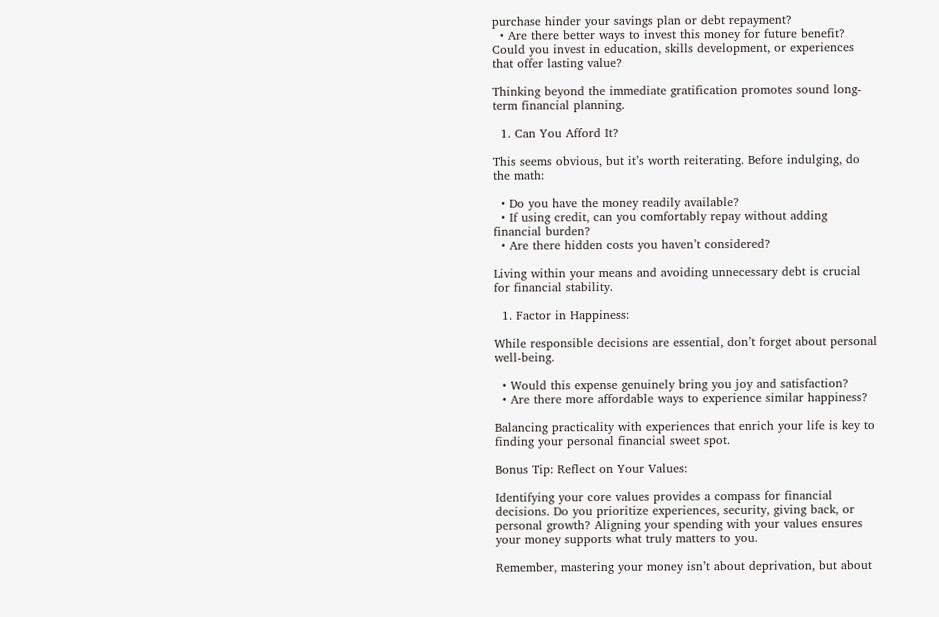purchase hinder your savings plan or debt repayment?
  • Are there better ways to invest this money for future benefit? Could you invest in education, skills development, or experiences that offer lasting value?

Thinking beyond the immediate gratification promotes sound long-term financial planning.

  1. Can You Afford It?

This seems obvious, but it’s worth reiterating. Before indulging, do the math:

  • Do you have the money readily available?
  • If using credit, can you comfortably repay without adding financial burden?
  • Are there hidden costs you haven’t considered?

Living within your means and avoiding unnecessary debt is crucial for financial stability.

  1. Factor in Happiness:

While responsible decisions are essential, don’t forget about personal well-being.

  • Would this expense genuinely bring you joy and satisfaction?
  • Are there more affordable ways to experience similar happiness?

Balancing practicality with experiences that enrich your life is key to finding your personal financial sweet spot.

Bonus Tip: Reflect on Your Values:

Identifying your core values provides a compass for financial decisions. Do you prioritize experiences, security, giving back, or personal growth? Aligning your spending with your values ensures your money supports what truly matters to you.

Remember, mastering your money isn’t about deprivation, but about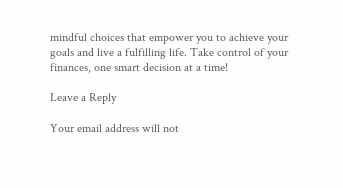mindful choices that empower you to achieve your goals and live a fulfilling life. Take control of your finances, one smart decision at a time!

Leave a Reply

Your email address will not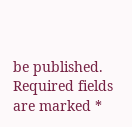be published. Required fields are marked *